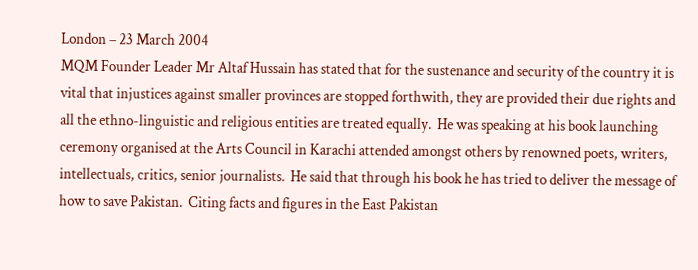London – 23 March 2004
MQM Founder Leader Mr Altaf Hussain has stated that for the sustenance and security of the country it is vital that injustices against smaller provinces are stopped forthwith, they are provided their due rights and all the ethno-linguistic and religious entities are treated equally.  He was speaking at his book launching ceremony organised at the Arts Council in Karachi attended amongst others by renowned poets, writers, intellectuals, critics, senior journalists.  He said that through his book he has tried to deliver the message of how to save Pakistan.  Citing facts and figures in the East Pakistan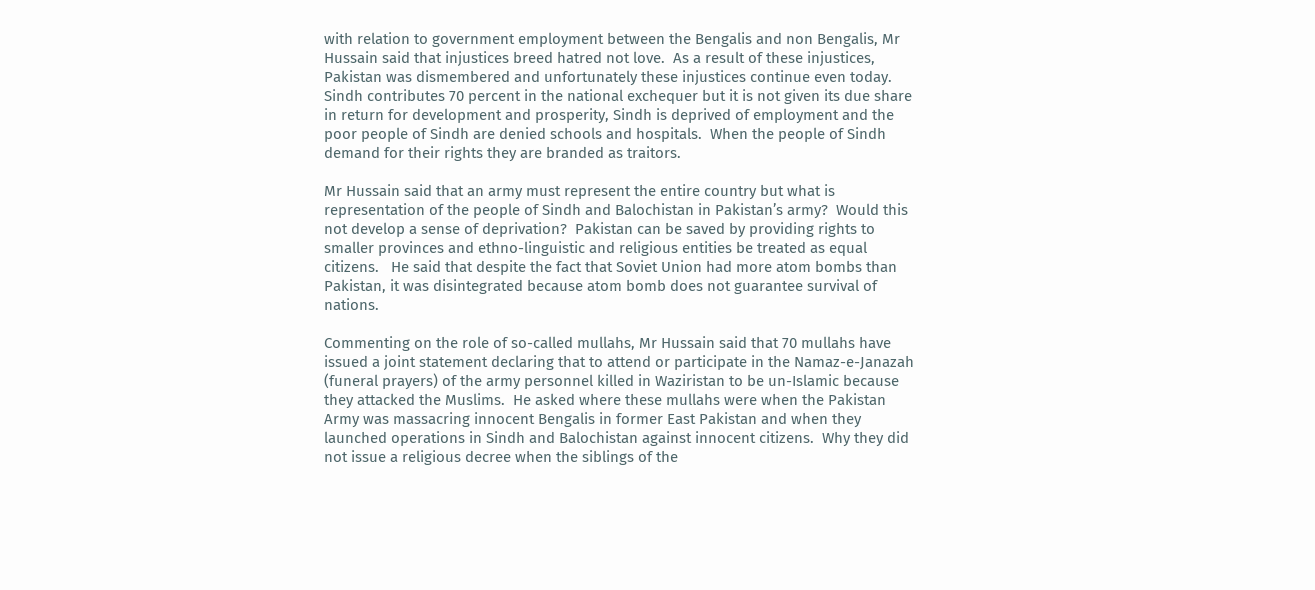with relation to government employment between the Bengalis and non Bengalis, Mr Hussain said that injustices breed hatred not love.  As a result of these injustices, Pakistan was dismembered and unfortunately these injustices continue even today.  Sindh contributes 70 percent in the national exchequer but it is not given its due share in return for development and prosperity, Sindh is deprived of employment and the poor people of Sindh are denied schools and hospitals.  When the people of Sindh demand for their rights they are branded as traitors.

Mr Hussain said that an army must represent the entire country but what is representation of the people of Sindh and Balochistan in Pakistan’s army?  Would this not develop a sense of deprivation?  Pakistan can be saved by providing rights to smaller provinces and ethno-linguistic and religious entities be treated as equal citizens.   He said that despite the fact that Soviet Union had more atom bombs than Pakistan, it was disintegrated because atom bomb does not guarantee survival of nations.

Commenting on the role of so-called mullahs, Mr Hussain said that 70 mullahs have issued a joint statement declaring that to attend or participate in the Namaz-e-Janazah (funeral prayers) of the army personnel killed in Waziristan to be un-Islamic because they attacked the Muslims.  He asked where these mullahs were when the Pakistan Army was massacring innocent Bengalis in former East Pakistan and when they launched operations in Sindh and Balochistan against innocent citizens.  Why they did not issue a religious decree when the siblings of the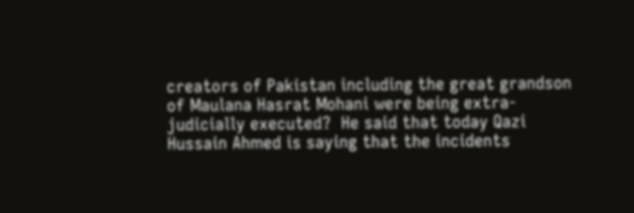creators of Pakistan including the great grandson of Maulana Hasrat Mohani were being extra-judicially executed?  He said that today Qazi Hussain Ahmed is saying that the incidents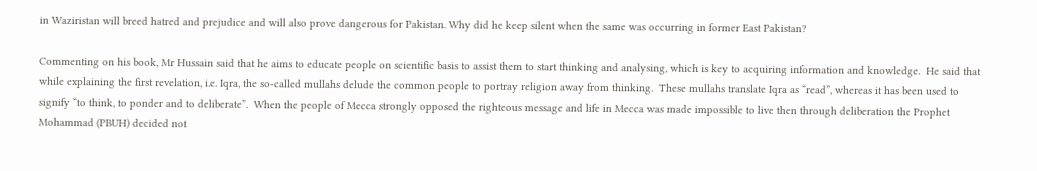in Waziristan will breed hatred and prejudice and will also prove dangerous for Pakistan. Why did he keep silent when the same was occurring in former East Pakistan?

Commenting on his book, Mr Hussain said that he aims to educate people on scientific basis to assist them to start thinking and analysing, which is key to acquiring information and knowledge.  He said that while explaining the first revelation, i.e. Iqra, the so-called mullahs delude the common people to portray religion away from thinking.  These mullahs translate Iqra as “read”, whereas it has been used to signify “to think, to ponder and to deliberate”.  When the people of Mecca strongly opposed the righteous message and life in Mecca was made impossible to live then through deliberation the Prophet Mohammad (PBUH) decided not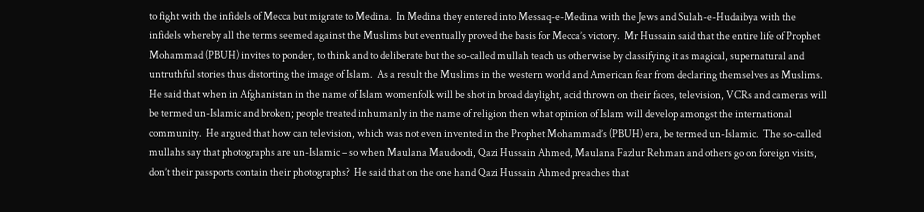to fight with the infidels of Mecca but migrate to Medina.  In Medina they entered into Messaq-e-Medina with the Jews and Sulah-e-Hudaibya with the infidels whereby all the terms seemed against the Muslims but eventually proved the basis for Mecca’s victory.  Mr Hussain said that the entire life of Prophet Mohammad (PBUH) invites to ponder, to think and to deliberate but the so-called mullah teach us otherwise by classifying it as magical, supernatural and untruthful stories thus distorting the image of Islam.  As a result the Muslims in the western world and American fear from declaring themselves as Muslims.  He said that when in Afghanistan in the name of Islam womenfolk will be shot in broad daylight, acid thrown on their faces, television, VCRs and cameras will be termed un-Islamic and broken; people treated inhumanly in the name of religion then what opinion of Islam will develop amongst the international community.  He argued that how can television, which was not even invented in the Prophet Mohammad’s (PBUH) era, be termed un-Islamic.  The so-called mullahs say that photographs are un-Islamic – so when Maulana Maudoodi, Qazi Hussain Ahmed, Maulana Fazlur Rehman and others go on foreign visits, don’t their passports contain their photographs?  He said that on the one hand Qazi Hussain Ahmed preaches that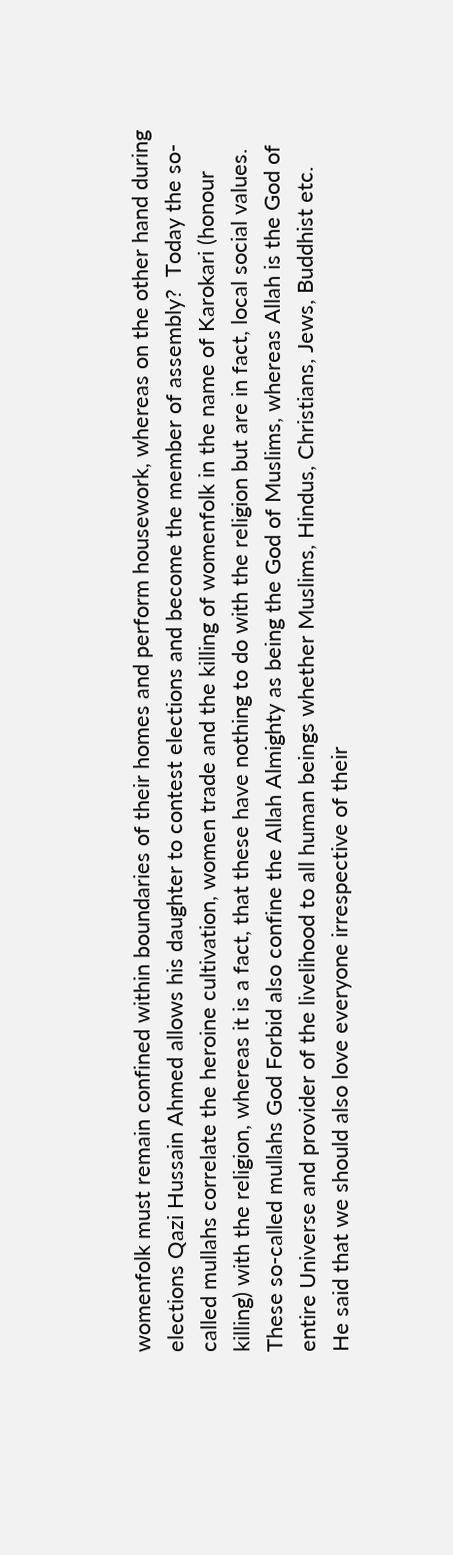womenfolk must remain confined within boundaries of their homes and perform housework, whereas on the other hand during elections Qazi Hussain Ahmed allows his daughter to contest elections and become the member of assembly?  Today the so-called mullahs correlate the heroine cultivation, women trade and the killing of womenfolk in the name of Karokari (honour killing) with the religion, whereas it is a fact, that these have nothing to do with the religion but are in fact, local social values.  These so-called mullahs God Forbid also confine the Allah Almighty as being the God of Muslims, whereas Allah is the God of entire Universe and provider of the livelihood to all human beings whether Muslims, Hindus, Christians, Jews, Buddhist etc.   He said that we should also love everyone irrespective of their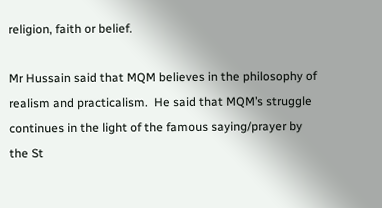religion, faith or belief.

Mr Hussain said that MQM believes in the philosophy of realism and practicalism.  He said that MQM’s struggle continues in the light of the famous saying/prayer by the St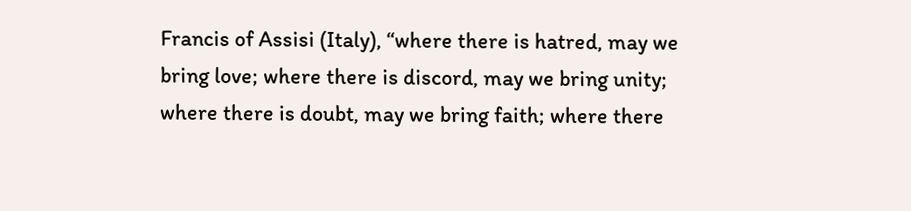Francis of Assisi (Italy), “where there is hatred, may we bring love; where there is discord, may we bring unity; where there is doubt, may we bring faith; where there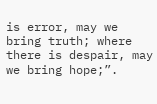is error, may we bring truth; where there is despair, may we bring hope;”.